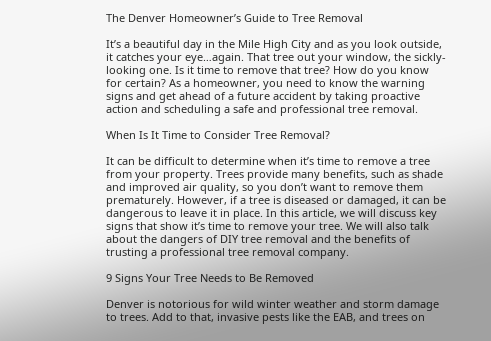The Denver Homeowner’s Guide to Tree Removal

It’s a beautiful day in the Mile High City and as you look outside, it catches your eye…again. That tree out your window, the sickly-looking one. Is it time to remove that tree? How do you know for certain? As a homeowner, you need to know the warning signs and get ahead of a future accident by taking proactive action and scheduling a safe and professional tree removal.

When Is It Time to Consider Tree Removal?

It can be difficult to determine when it’s time to remove a tree from your property. Trees provide many benefits, such as shade and improved air quality, so you don’t want to remove them prematurely. However, if a tree is diseased or damaged, it can be dangerous to leave it in place. In this article, we will discuss key signs that show it’s time to remove your tree. We will also talk about the dangers of DIY tree removal and the benefits of trusting a professional tree removal company.

9 Signs Your Tree Needs to Be Removed

Denver is notorious for wild winter weather and storm damage to trees. Add to that, invasive pests like the EAB, and trees on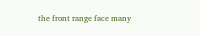the front range face many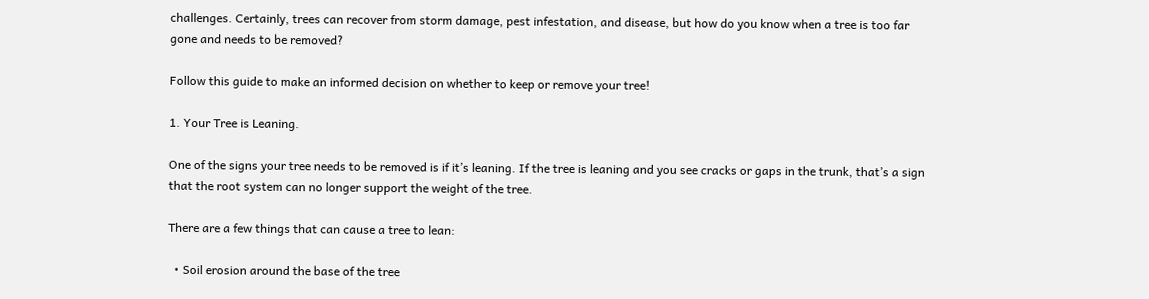challenges. Certainly, trees can recover from storm damage, pest infestation, and disease, but how do you know when a tree is too far gone and needs to be removed?

Follow this guide to make an informed decision on whether to keep or remove your tree!

1. Your Tree is Leaning.

One of the signs your tree needs to be removed is if it’s leaning. If the tree is leaning and you see cracks or gaps in the trunk, that’s a sign that the root system can no longer support the weight of the tree.

There are a few things that can cause a tree to lean:

  • Soil erosion around the base of the tree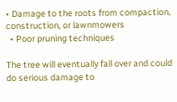• Damage to the roots from compaction, construction, or lawnmowers
  • Poor pruning techniques

The tree will eventually fall over and could do serious damage to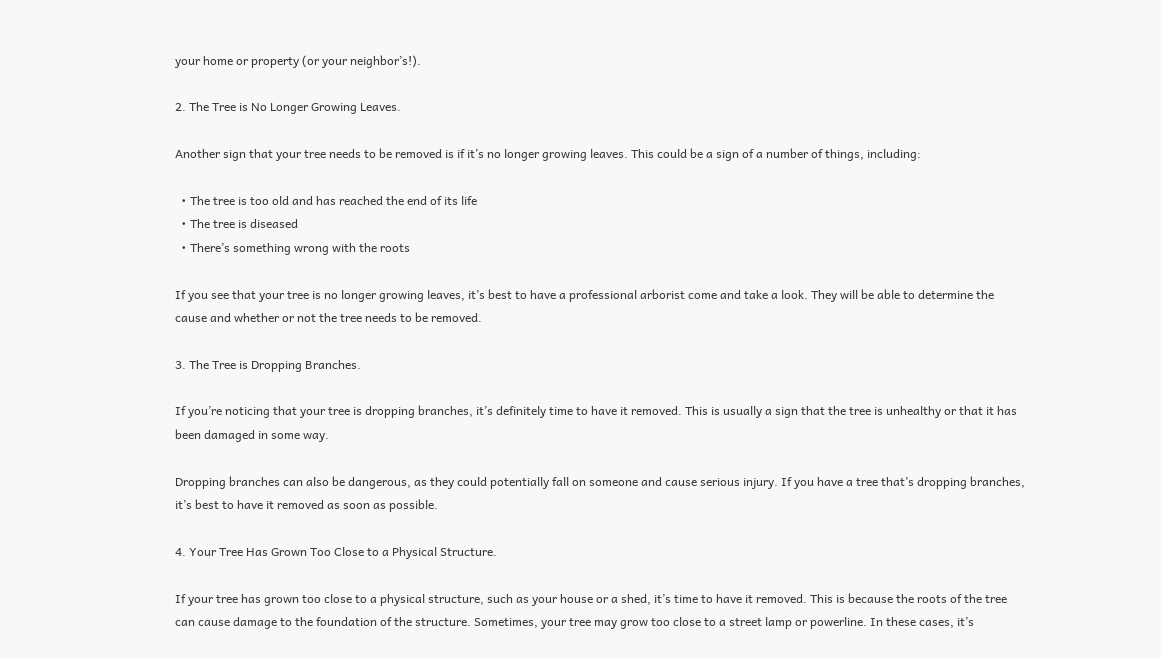your home or property (or your neighbor’s!).

2. The Tree is No Longer Growing Leaves.

Another sign that your tree needs to be removed is if it’s no longer growing leaves. This could be a sign of a number of things, including:

  • The tree is too old and has reached the end of its life
  • The tree is diseased
  • There’s something wrong with the roots

If you see that your tree is no longer growing leaves, it’s best to have a professional arborist come and take a look. They will be able to determine the cause and whether or not the tree needs to be removed.

3. The Tree is Dropping Branches.

If you’re noticing that your tree is dropping branches, it’s definitely time to have it removed. This is usually a sign that the tree is unhealthy or that it has been damaged in some way.

Dropping branches can also be dangerous, as they could potentially fall on someone and cause serious injury. If you have a tree that’s dropping branches, it’s best to have it removed as soon as possible.

4. Your Tree Has Grown Too Close to a Physical Structure.

If your tree has grown too close to a physical structure, such as your house or a shed, it’s time to have it removed. This is because the roots of the tree can cause damage to the foundation of the structure. Sometimes, your tree may grow too close to a street lamp or powerline. In these cases, it’s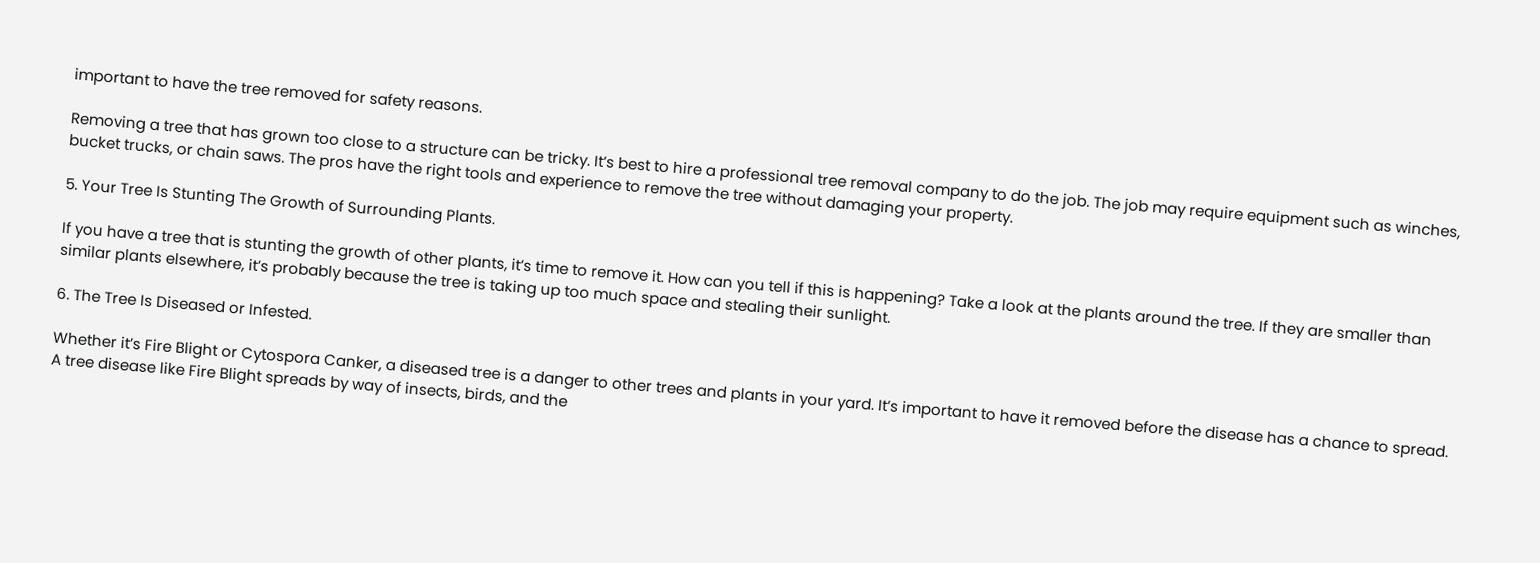important to have the tree removed for safety reasons.

Removing a tree that has grown too close to a structure can be tricky. It’s best to hire a professional tree removal company to do the job. The job may require equipment such as winches, bucket trucks, or chain saws. The pros have the right tools and experience to remove the tree without damaging your property.

5. Your Tree Is Stunting The Growth of Surrounding Plants.

If you have a tree that is stunting the growth of other plants, it’s time to remove it. How can you tell if this is happening? Take a look at the plants around the tree. If they are smaller than similar plants elsewhere, it’s probably because the tree is taking up too much space and stealing their sunlight.

6. The Tree Is Diseased or Infested.

Whether it’s Fire Blight or Cytospora Canker, a diseased tree is a danger to other trees and plants in your yard. It’s important to have it removed before the disease has a chance to spread. A tree disease like Fire Blight spreads by way of insects, birds, and the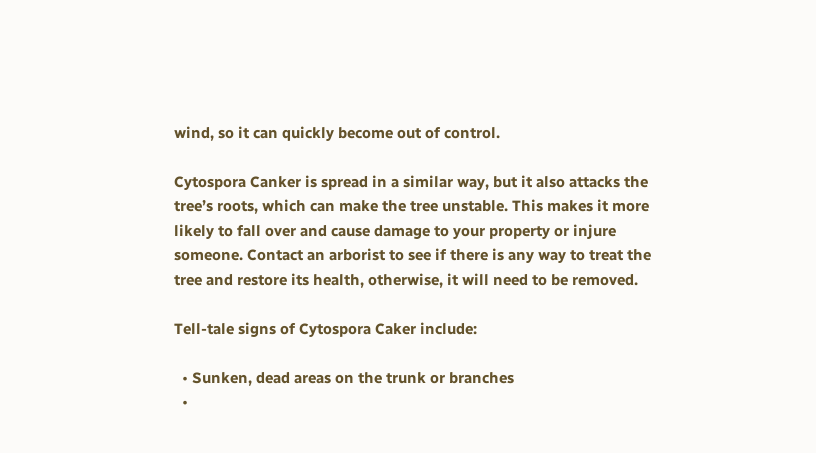wind, so it can quickly become out of control.

Cytospora Canker is spread in a similar way, but it also attacks the tree’s roots, which can make the tree unstable. This makes it more likely to fall over and cause damage to your property or injure someone. Contact an arborist to see if there is any way to treat the tree and restore its health, otherwise, it will need to be removed.

Tell-tale signs of Cytospora Caker include:

  • Sunken, dead areas on the trunk or branches
  •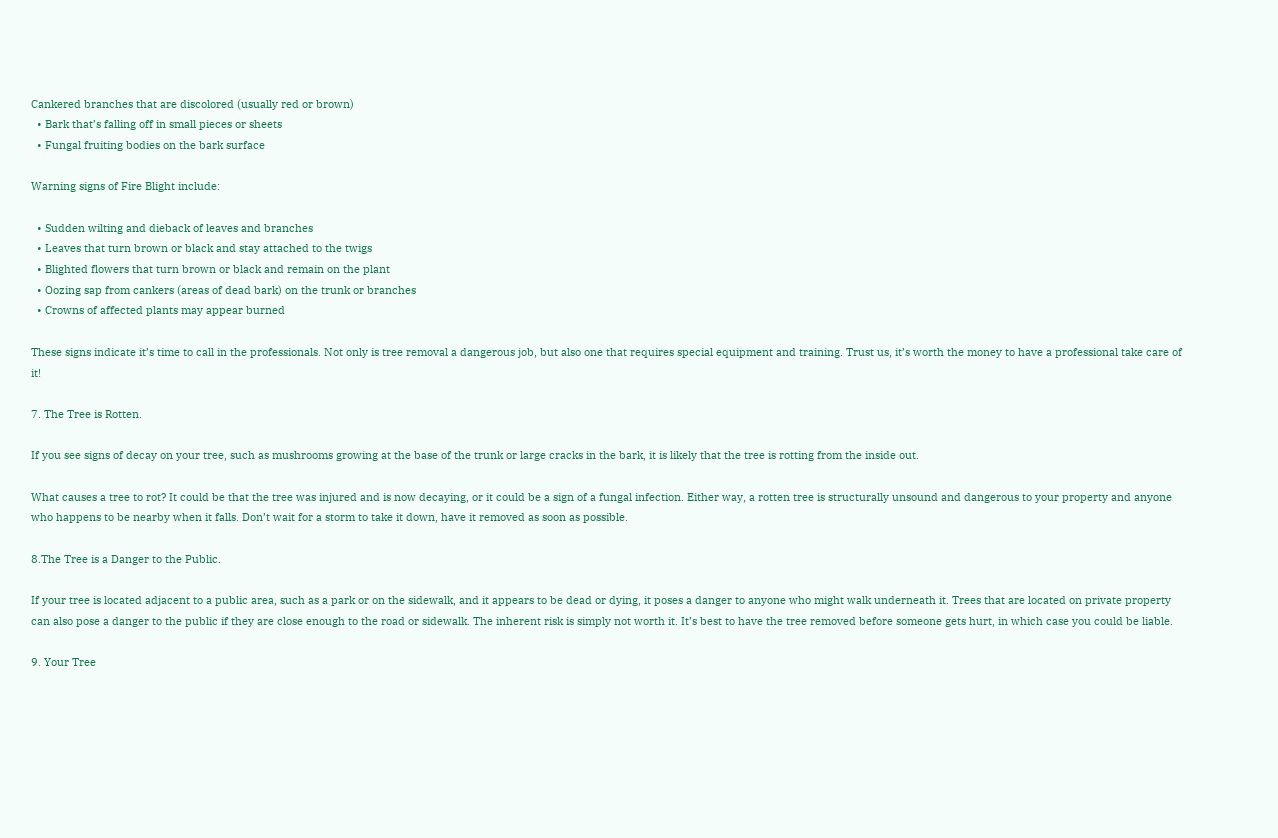Cankered branches that are discolored (usually red or brown)
  • Bark that’s falling off in small pieces or sheets
  • Fungal fruiting bodies on the bark surface

Warning signs of Fire Blight include:

  • Sudden wilting and dieback of leaves and branches
  • Leaves that turn brown or black and stay attached to the twigs
  • Blighted flowers that turn brown or black and remain on the plant
  • Oozing sap from cankers (areas of dead bark) on the trunk or branches
  • Crowns of affected plants may appear burned

These signs indicate it’s time to call in the professionals. Not only is tree removal a dangerous job, but also one that requires special equipment and training. Trust us, it’s worth the money to have a professional take care of it!

7. The Tree is Rotten.

If you see signs of decay on your tree, such as mushrooms growing at the base of the trunk or large cracks in the bark, it is likely that the tree is rotting from the inside out.

What causes a tree to rot? It could be that the tree was injured and is now decaying, or it could be a sign of a fungal infection. Either way, a rotten tree is structurally unsound and dangerous to your property and anyone who happens to be nearby when it falls. Don’t wait for a storm to take it down, have it removed as soon as possible.

8.The Tree is a Danger to the Public.

If your tree is located adjacent to a public area, such as a park or on the sidewalk, and it appears to be dead or dying, it poses a danger to anyone who might walk underneath it. Trees that are located on private property can also pose a danger to the public if they are close enough to the road or sidewalk. The inherent risk is simply not worth it. It’s best to have the tree removed before someone gets hurt, in which case you could be liable.

9. Your Tree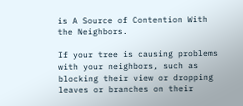is A Source of Contention With the Neighbors.

If your tree is causing problems with your neighbors, such as blocking their view or dropping leaves or branches on their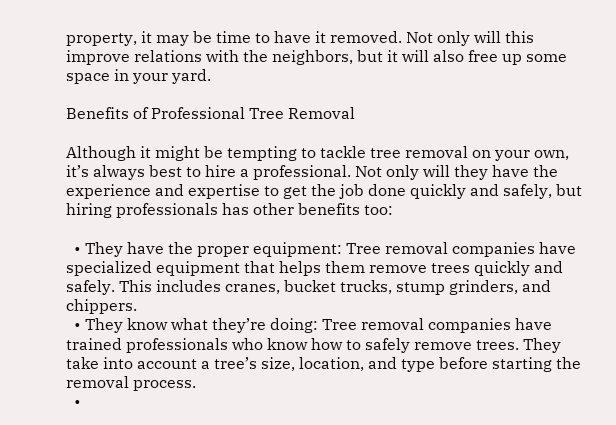property, it may be time to have it removed. Not only will this improve relations with the neighbors, but it will also free up some space in your yard.

Benefits of Professional Tree Removal

Although it might be tempting to tackle tree removal on your own, it’s always best to hire a professional. Not only will they have the experience and expertise to get the job done quickly and safely, but hiring professionals has other benefits too:

  • They have the proper equipment: Tree removal companies have specialized equipment that helps them remove trees quickly and safely. This includes cranes, bucket trucks, stump grinders, and chippers.
  • They know what they’re doing: Tree removal companies have trained professionals who know how to safely remove trees. They take into account a tree’s size, location, and type before starting the removal process.
  •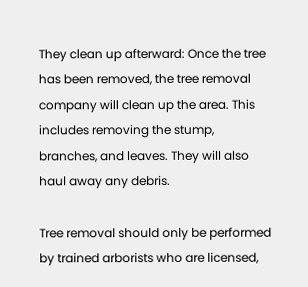They clean up afterward: Once the tree has been removed, the tree removal company will clean up the area. This includes removing the stump, branches, and leaves. They will also haul away any debris.

Tree removal should only be performed by trained arborists who are licensed,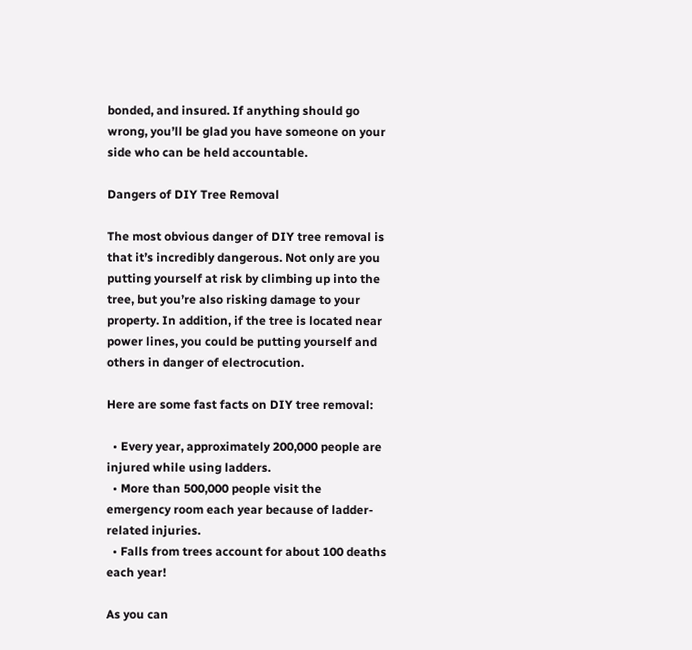bonded, and insured. If anything should go wrong, you’ll be glad you have someone on your side who can be held accountable.

Dangers of DIY Tree Removal

The most obvious danger of DIY tree removal is that it’s incredibly dangerous. Not only are you putting yourself at risk by climbing up into the tree, but you’re also risking damage to your property. In addition, if the tree is located near power lines, you could be putting yourself and others in danger of electrocution.

Here are some fast facts on DIY tree removal:

  • Every year, approximately 200,000 people are injured while using ladders.
  • More than 500,000 people visit the emergency room each year because of ladder-related injuries.
  • Falls from trees account for about 100 deaths each year!

As you can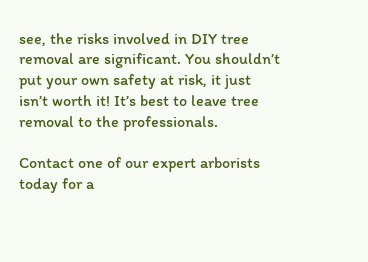see, the risks involved in DIY tree removal are significant. You shouldn’t put your own safety at risk, it just isn’t worth it! It’s best to leave tree removal to the professionals.

Contact one of our expert arborists today for a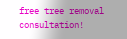free tree removal consultation!